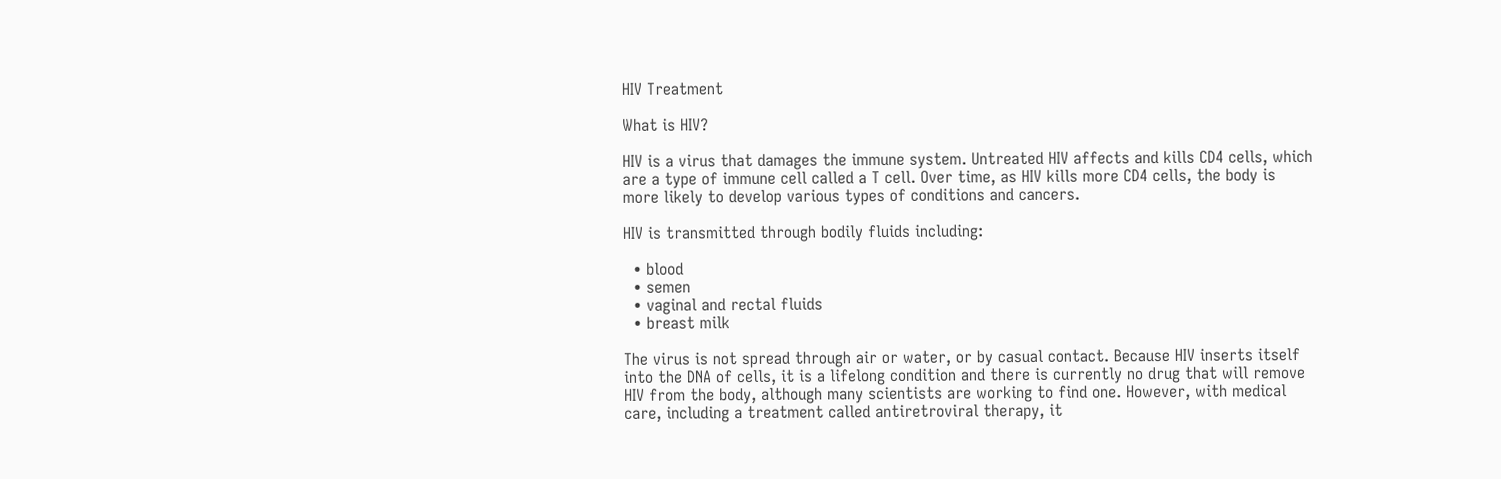HIV Treatment

What is HIV?

HIV is a virus that damages the immune system. Untreated HIV affects and kills CD4 cells, which are a type of immune cell called a T cell. Over time, as HIV kills more CD4 cells, the body is more likely to develop various types of conditions and cancers.

HIV is transmitted through bodily fluids including:

  • blood
  • semen
  • vaginal and rectal fluids
  • breast milk

The virus is not spread through air or water, or by casual contact. Because HIV inserts itself into the DNA of cells, it is a lifelong condition and there is currently no drug that will remove HIV from the body, although many scientists are working to find one. However, with medical care, including a treatment called antiretroviral therapy, it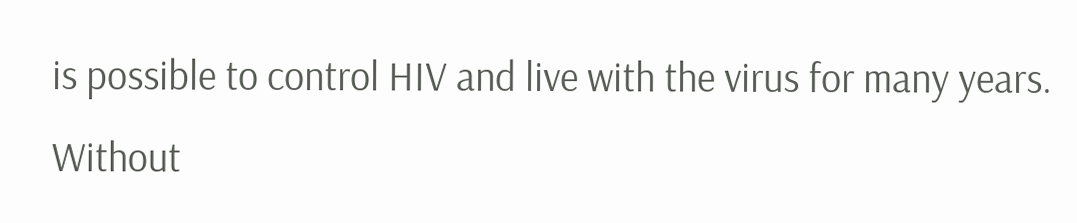is possible to control HIV and live with the virus for many years. Without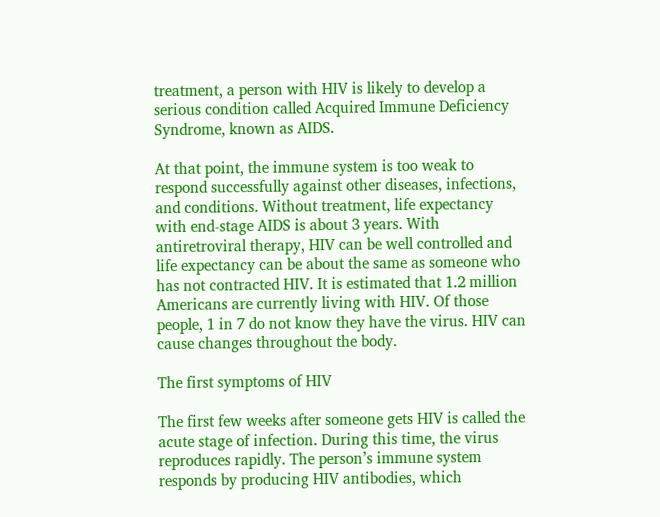treatment, a person with HIV is likely to develop a serious condition called Acquired Immune Deficiency Syndrome, known as AIDS.

At that point, the immune system is too weak to respond successfully against other diseases, infections, and conditions. Without treatment, life expectancy with end-stage AIDS is about 3 years. With antiretroviral therapy, HIV can be well controlled and life expectancy can be about the same as someone who has not contracted HIV. It is estimated that 1.2 million Americans are currently living with HIV. Of those people, 1 in 7 do not know they have the virus. HIV can cause changes throughout the body.

The first symptoms of HIV

The first few weeks after someone gets HIV is called the acute stage of infection. During this time, the virus reproduces rapidly. The person’s immune system responds by producing HIV antibodies, which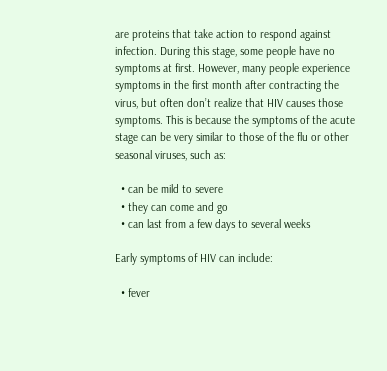are proteins that take action to respond against infection. During this stage, some people have no symptoms at first. However, many people experience symptoms in the first month after contracting the virus, but often don’t realize that HIV causes those symptoms. This is because the symptoms of the acute stage can be very similar to those of the flu or other seasonal viruses, such as:

  • can be mild to severe
  • they can come and go
  • can last from a few days to several weeks

Early symptoms of HIV can include:

  • fever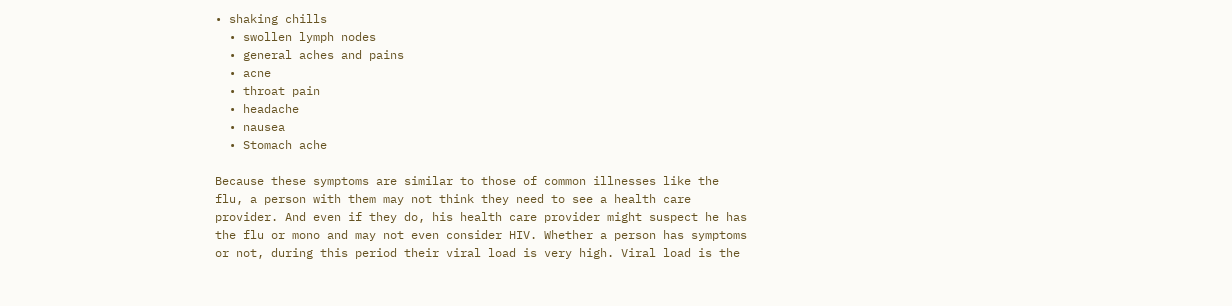• shaking chills
  • swollen lymph nodes
  • general aches and pains
  • acne
  • throat pain
  • headache
  • nausea
  • Stomach ache

Because these symptoms are similar to those of common illnesses like the flu, a person with them may not think they need to see a health care provider. And even if they do, his health care provider might suspect he has the flu or mono and may not even consider HIV. Whether a person has symptoms or not, during this period their viral load is very high. Viral load is the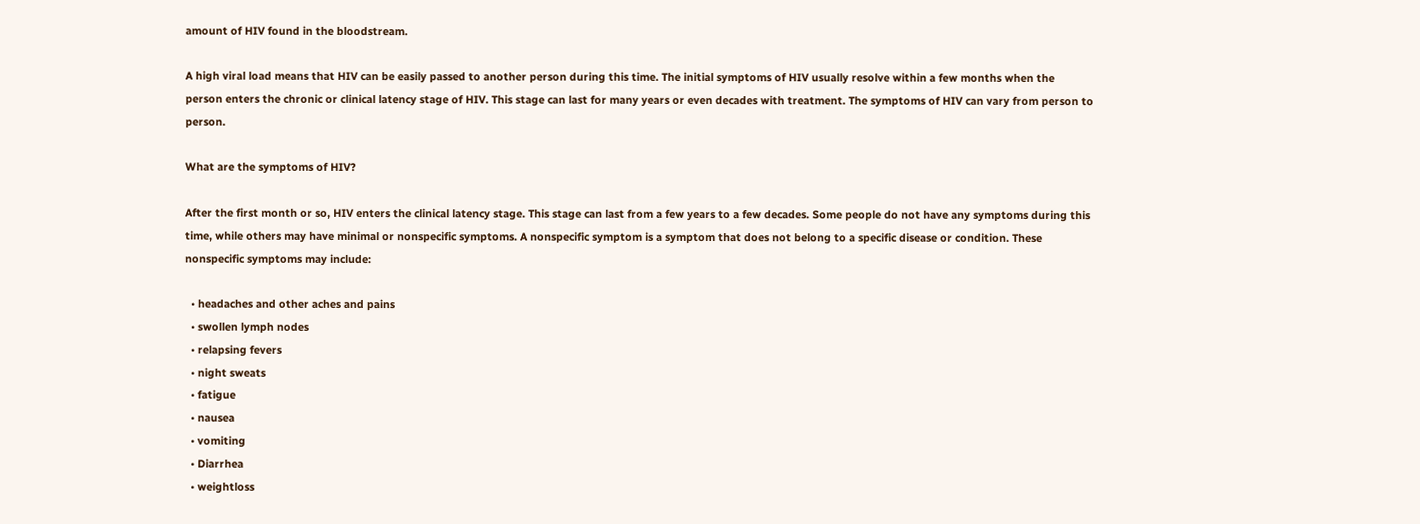amount of HIV found in the bloodstream.

A high viral load means that HIV can be easily passed to another person during this time. The initial symptoms of HIV usually resolve within a few months when the person enters the chronic or clinical latency stage of HIV. This stage can last for many years or even decades with treatment. The symptoms of HIV can vary from person to person.

What are the symptoms of HIV?

After the first month or so, HIV enters the clinical latency stage. This stage can last from a few years to a few decades. Some people do not have any symptoms during this time, while others may have minimal or nonspecific symptoms. A nonspecific symptom is a symptom that does not belong to a specific disease or condition. These nonspecific symptoms may include:

  • headaches and other aches and pains
  • swollen lymph nodes
  • relapsing fevers
  • night sweats
  • fatigue
  • nausea
  • vomiting
  • Diarrhea
  • weightloss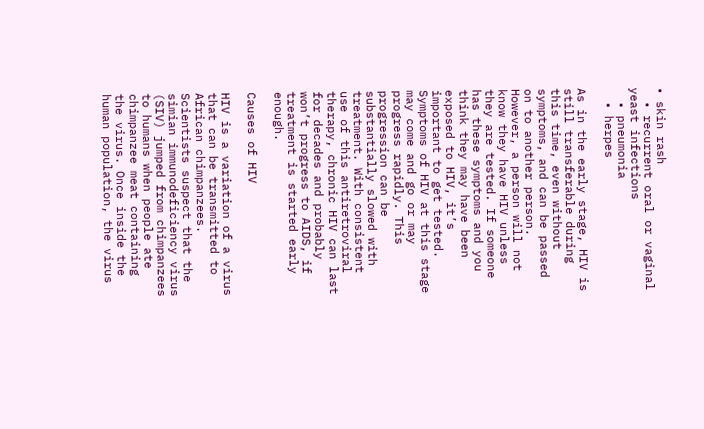• skin rash
  • recurrent oral or vaginal yeast infections
  • pneumonia
  • herpes

As in the early stage, HIV is still transferable during this time, even without symptoms, and can be passed on to another person. However, a person will not know they have HIV unless they are tested. If someone has these symptoms and you think they may have been exposed to HIV, it’s important to get tested. Symptoms of HIV at this stage may come and go or may progress rapidly. This progression can be substantially slowed with treatment. With consistent use of this antiretroviral therapy, chronic HIV can last for decades and probably won’t progress to AIDS, if treatment is started early enough.

Causes of HIV

HIV is a variation of a virus that can be transmitted to African chimpanzees. Scientists suspect that the simian immunodeficiency virus (SIV) jumped from chimpanzees to humans when people ate chimpanzee meat containing the virus. Once inside the human population, the virus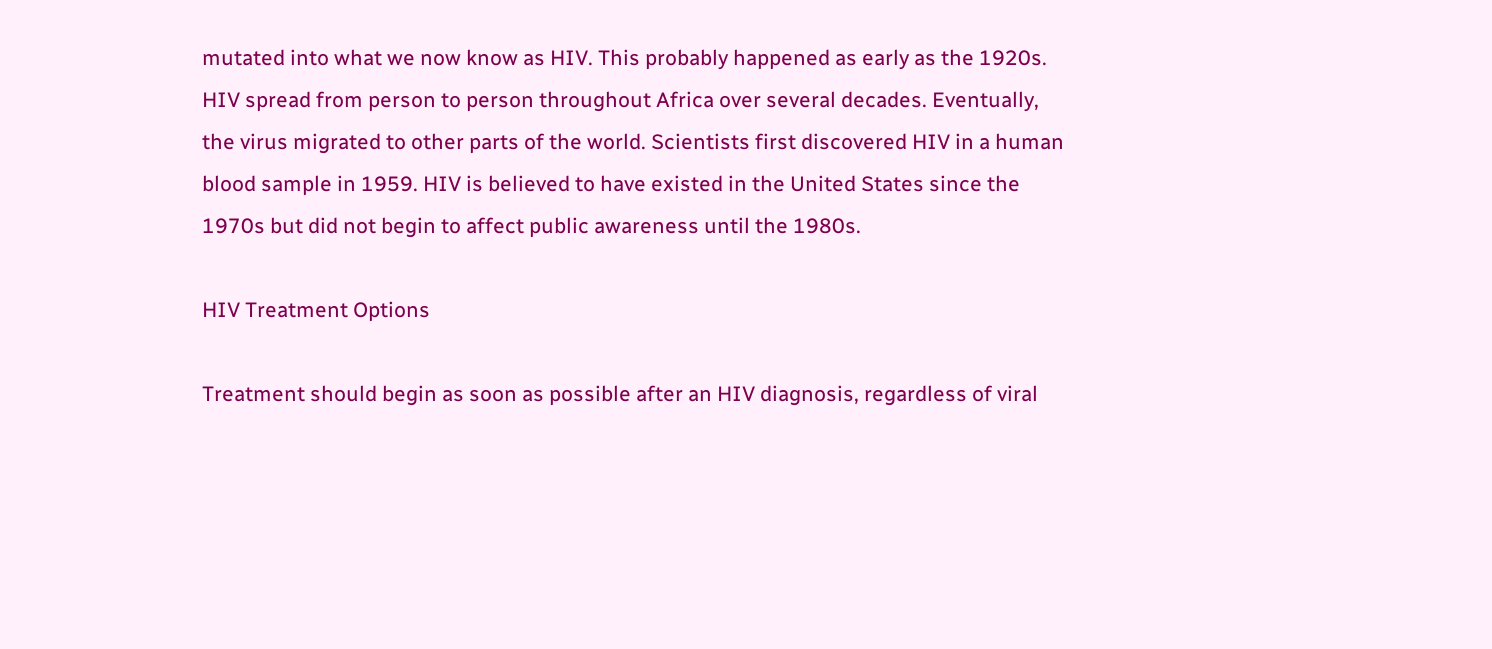mutated into what we now know as HIV. This probably happened as early as the 1920s. HIV spread from person to person throughout Africa over several decades. Eventually, the virus migrated to other parts of the world. Scientists first discovered HIV in a human blood sample in 1959. HIV is believed to have existed in the United States since the 1970s but did not begin to affect public awareness until the 1980s.

HIV Treatment Options

Treatment should begin as soon as possible after an HIV diagnosis, regardless of viral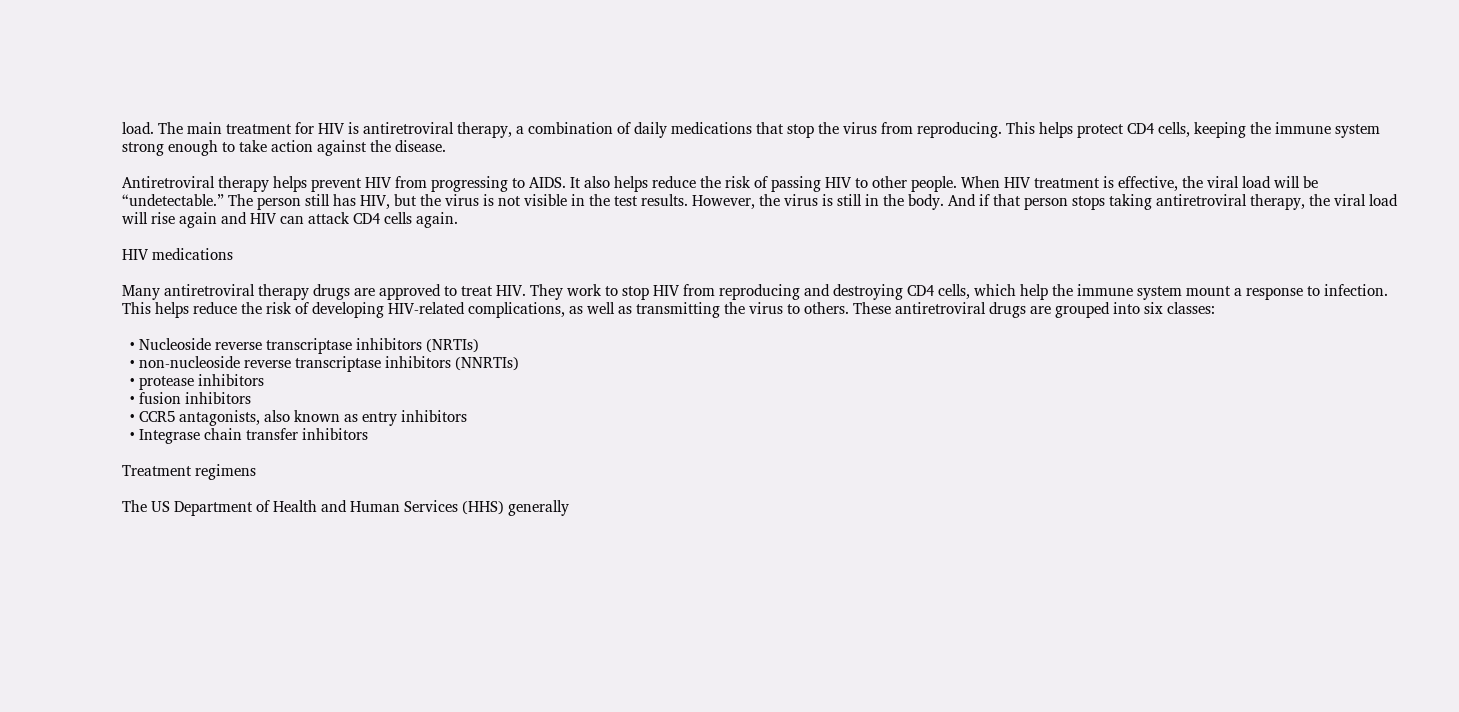load. The main treatment for HIV is antiretroviral therapy, a combination of daily medications that stop the virus from reproducing. This helps protect CD4 cells, keeping the immune system strong enough to take action against the disease.

Antiretroviral therapy helps prevent HIV from progressing to AIDS. It also helps reduce the risk of passing HIV to other people. When HIV treatment is effective, the viral load will be “undetectable.” The person still has HIV, but the virus is not visible in the test results. However, the virus is still in the body. And if that person stops taking antiretroviral therapy, the viral load will rise again and HIV can attack CD4 cells again.

HIV medications

Many antiretroviral therapy drugs are approved to treat HIV. They work to stop HIV from reproducing and destroying CD4 cells, which help the immune system mount a response to infection. This helps reduce the risk of developing HIV-related complications, as well as transmitting the virus to others. These antiretroviral drugs are grouped into six classes:

  • Nucleoside reverse transcriptase inhibitors (NRTIs)
  • non-nucleoside reverse transcriptase inhibitors (NNRTIs)
  • protease inhibitors
  • fusion inhibitors
  • CCR5 antagonists, also known as entry inhibitors
  • Integrase chain transfer inhibitors

Treatment regimens

The US Department of Health and Human Services (HHS) generally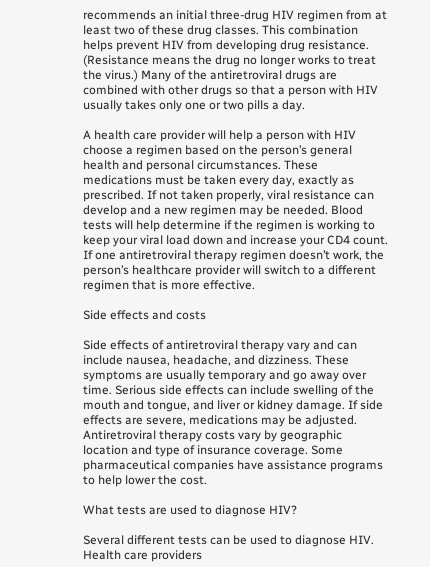recommends an initial three-drug HIV regimen from at least two of these drug classes. This combination helps prevent HIV from developing drug resistance. (Resistance means the drug no longer works to treat the virus.) Many of the antiretroviral drugs are combined with other drugs so that a person with HIV usually takes only one or two pills a day.

A health care provider will help a person with HIV choose a regimen based on the person’s general health and personal circumstances. These medications must be taken every day, exactly as prescribed. If not taken properly, viral resistance can develop and a new regimen may be needed. Blood tests will help determine if the regimen is working to keep your viral load down and increase your CD4 count. If one antiretroviral therapy regimen doesn’t work, the person’s healthcare provider will switch to a different regimen that is more effective.

Side effects and costs

Side effects of antiretroviral therapy vary and can include nausea, headache, and dizziness. These symptoms are usually temporary and go away over time. Serious side effects can include swelling of the mouth and tongue, and liver or kidney damage. If side effects are severe, medications may be adjusted. Antiretroviral therapy costs vary by geographic location and type of insurance coverage. Some pharmaceutical companies have assistance programs to help lower the cost.

What tests are used to diagnose HIV?

Several different tests can be used to diagnose HIV. Health care providers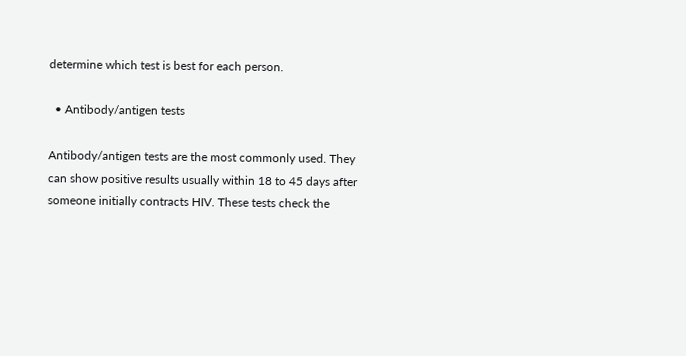determine which test is best for each person.

  • Antibody/antigen tests

Antibody/antigen tests are the most commonly used. They can show positive results usually within 18 to 45 days after someone initially contracts HIV. These tests check the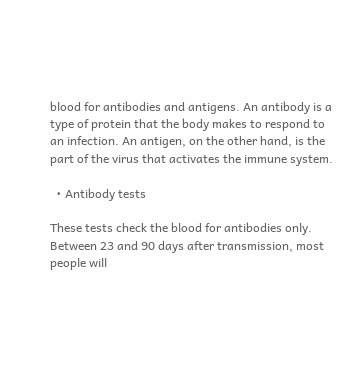blood for antibodies and antigens. An antibody is a type of protein that the body makes to respond to an infection. An antigen, on the other hand, is the part of the virus that activates the immune system.

  • Antibody tests

These tests check the blood for antibodies only. Between 23 and 90 days after transmission, most people will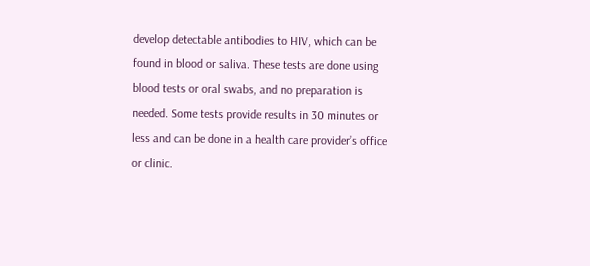develop detectable antibodies to HIV, which can be found in blood or saliva. These tests are done using blood tests or oral swabs, and no preparation is needed. Some tests provide results in 30 minutes or less and can be done in a health care provider’s office or clinic.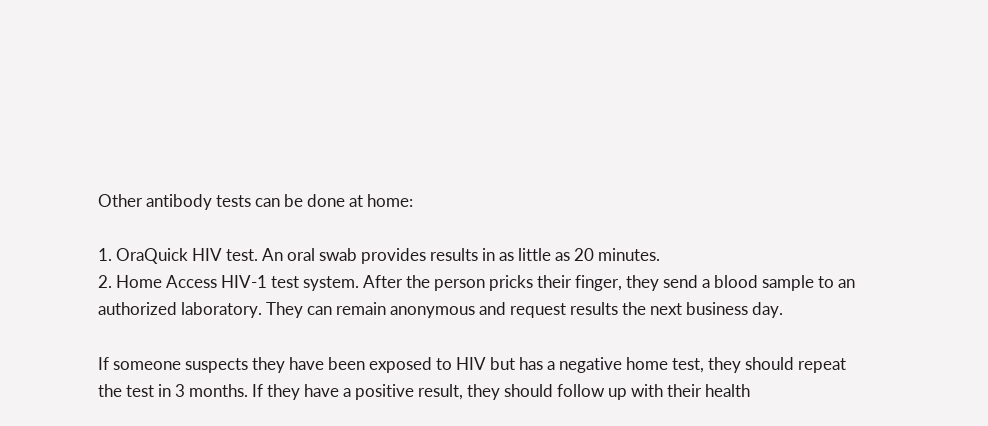Other antibody tests can be done at home:

1. OraQuick HIV test. An oral swab provides results in as little as 20 minutes.
2. Home Access HIV-1 test system. After the person pricks their finger, they send a blood sample to an authorized laboratory. They can remain anonymous and request results the next business day.

If someone suspects they have been exposed to HIV but has a negative home test, they should repeat the test in 3 months. If they have a positive result, they should follow up with their health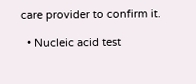care provider to confirm it.

  • Nucleic acid test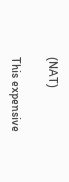(NAT)

This expensive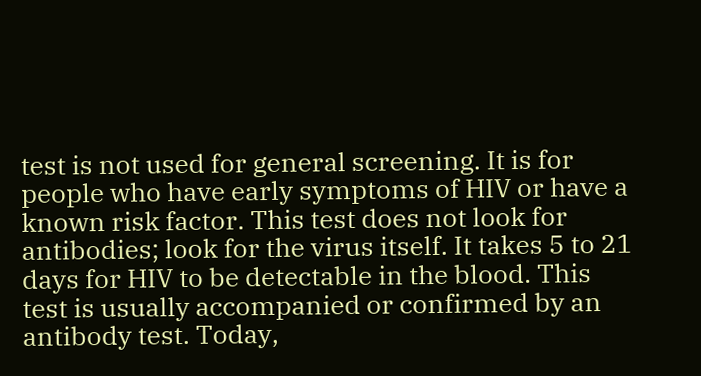test is not used for general screening. It is for people who have early symptoms of HIV or have a known risk factor. This test does not look for antibodies; look for the virus itself. It takes 5 to 21 days for HIV to be detectable in the blood. This test is usually accompanied or confirmed by an antibody test. Today,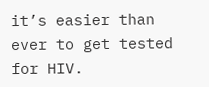it’s easier than ever to get tested for HIV.